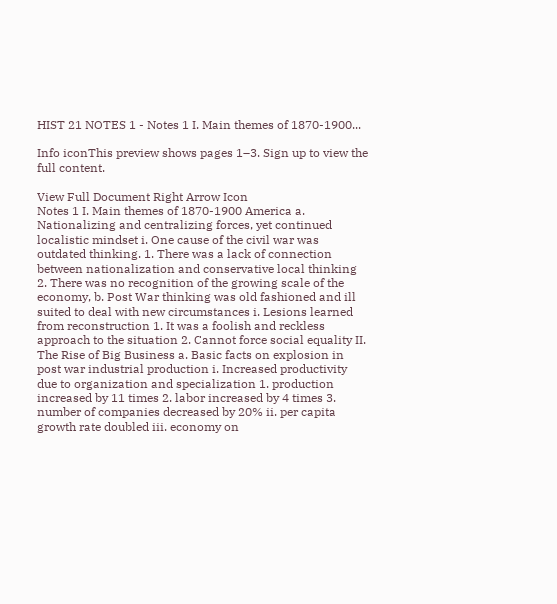HIST 21 NOTES 1 - Notes 1 I. Main themes of 1870-1900...

Info iconThis preview shows pages 1–3. Sign up to view the full content.

View Full Document Right Arrow Icon
Notes 1 I. Main themes of 1870-1900 America a. Nationalizing and centralizing forces, yet continued localistic mindset i. One cause of the civil war was outdated thinking. 1. There was a lack of connection between nationalization and conservative local thinking 2. There was no recognition of the growing scale of the economy, b. Post War thinking was old fashioned and ill suited to deal with new circumstances i. Lesions learned from reconstruction 1. It was a foolish and reckless approach to the situation 2. Cannot force social equality II. The Rise of Big Business a. Basic facts on explosion in post war industrial production i. Increased productivity due to organization and specialization 1. production increased by 11 times 2. labor increased by 4 times 3. number of companies decreased by 20% ii. per capita growth rate doubled iii. economy on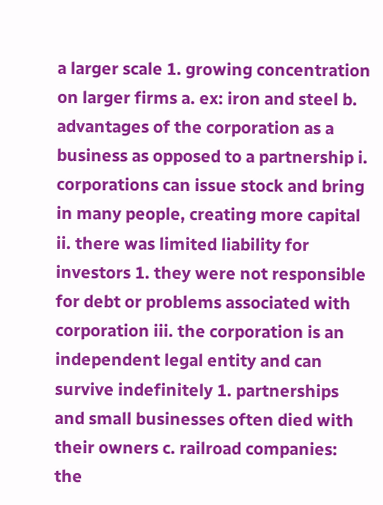a larger scale 1. growing concentration on larger firms a. ex: iron and steel b. advantages of the corporation as a business as opposed to a partnership i. corporations can issue stock and bring in many people, creating more capital ii. there was limited liability for investors 1. they were not responsible for debt or problems associated with corporation iii. the corporation is an independent legal entity and can survive indefinitely 1. partnerships and small businesses often died with their owners c. railroad companies: the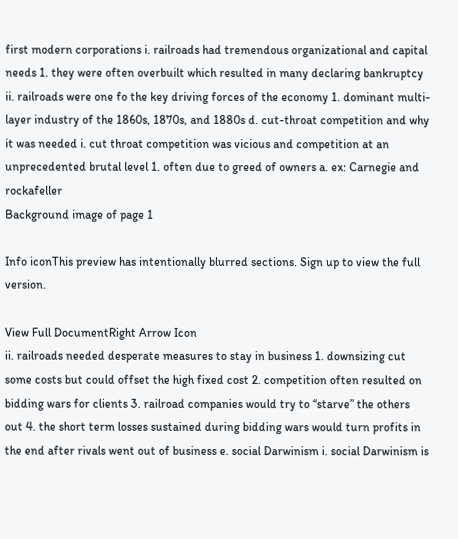first modern corporations i. railroads had tremendous organizational and capital needs 1. they were often overbuilt which resulted in many declaring bankruptcy ii. railroads were one fo the key driving forces of the economy 1. dominant multi-layer industry of the 1860s, 1870s, and 1880s d. cut-throat competition and why it was needed i. cut throat competition was vicious and competition at an unprecedented brutal level 1. often due to greed of owners a. ex: Carnegie and rockafeller
Background image of page 1

Info iconThis preview has intentionally blurred sections. Sign up to view the full version.

View Full DocumentRight Arrow Icon
ii. railroads needed desperate measures to stay in business 1. downsizing cut some costs but could offset the high fixed cost 2. competition often resulted on bidding wars for clients 3. railroad companies would try to “starve” the others out 4. the short term losses sustained during bidding wars would turn profits in the end after rivals went out of business e. social Darwinism i. social Darwinism is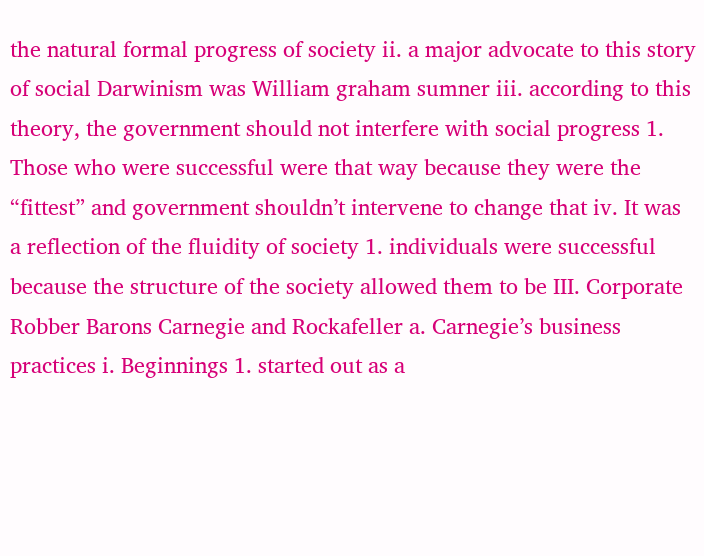the natural formal progress of society ii. a major advocate to this story of social Darwinism was William graham sumner iii. according to this theory, the government should not interfere with social progress 1. Those who were successful were that way because they were the “fittest” and government shouldn’t intervene to change that iv. It was a reflection of the fluidity of society 1. individuals were successful because the structure of the society allowed them to be III. Corporate Robber Barons Carnegie and Rockafeller a. Carnegie’s business practices i. Beginnings 1. started out as a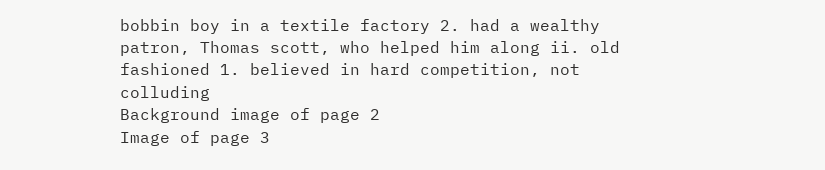bobbin boy in a textile factory 2. had a wealthy patron, Thomas scott, who helped him along ii. old fashioned 1. believed in hard competition, not colluding
Background image of page 2
Image of page 3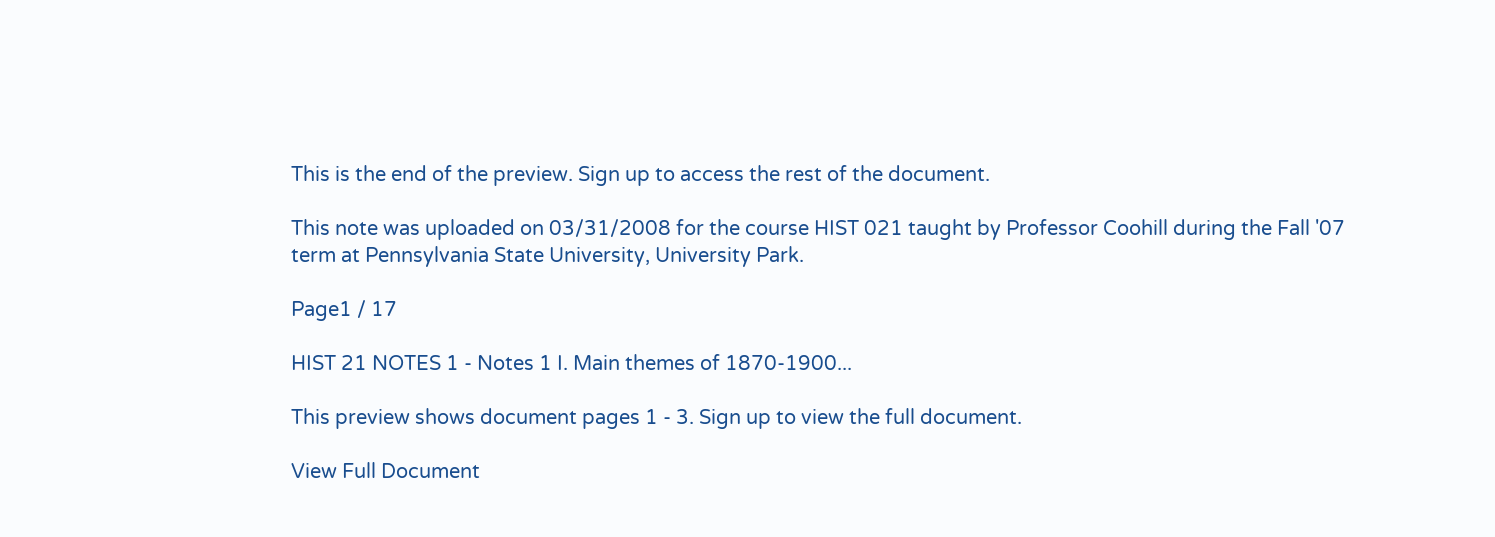This is the end of the preview. Sign up to access the rest of the document.

This note was uploaded on 03/31/2008 for the course HIST 021 taught by Professor Coohill during the Fall '07 term at Pennsylvania State University, University Park.

Page1 / 17

HIST 21 NOTES 1 - Notes 1 I. Main themes of 1870-1900...

This preview shows document pages 1 - 3. Sign up to view the full document.

View Full Document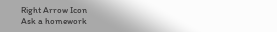Right Arrow Icon
Ask a homework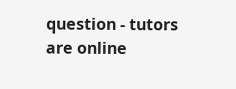question - tutors are online